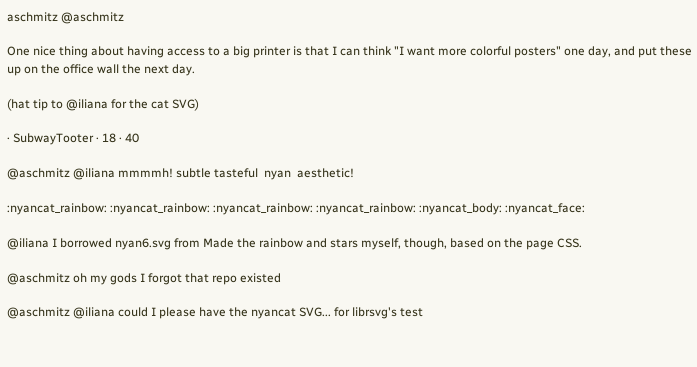aschmitz @aschmitz

One nice thing about having access to a big printer is that I can think "I want more colorful posters" one day, and put these up on the office wall the next day.

(hat tip to @iliana for the cat SVG)

· SubwayTooter · 18 · 40

@aschmitz @iliana mmmmh! subtle tasteful  nyan  aesthetic!

:nyancat_rainbow: :nyancat_rainbow: :nyancat_rainbow: :nyancat_rainbow: :nyancat_body: :nyancat_face:

@iliana I borrowed nyan6.svg from Made the rainbow and stars myself, though, based on the page CSS.

@aschmitz oh my gods I forgot that repo existed

@aschmitz @iliana could I please have the nyancat SVG... for librsvg's test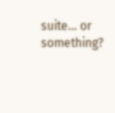suite... or something?